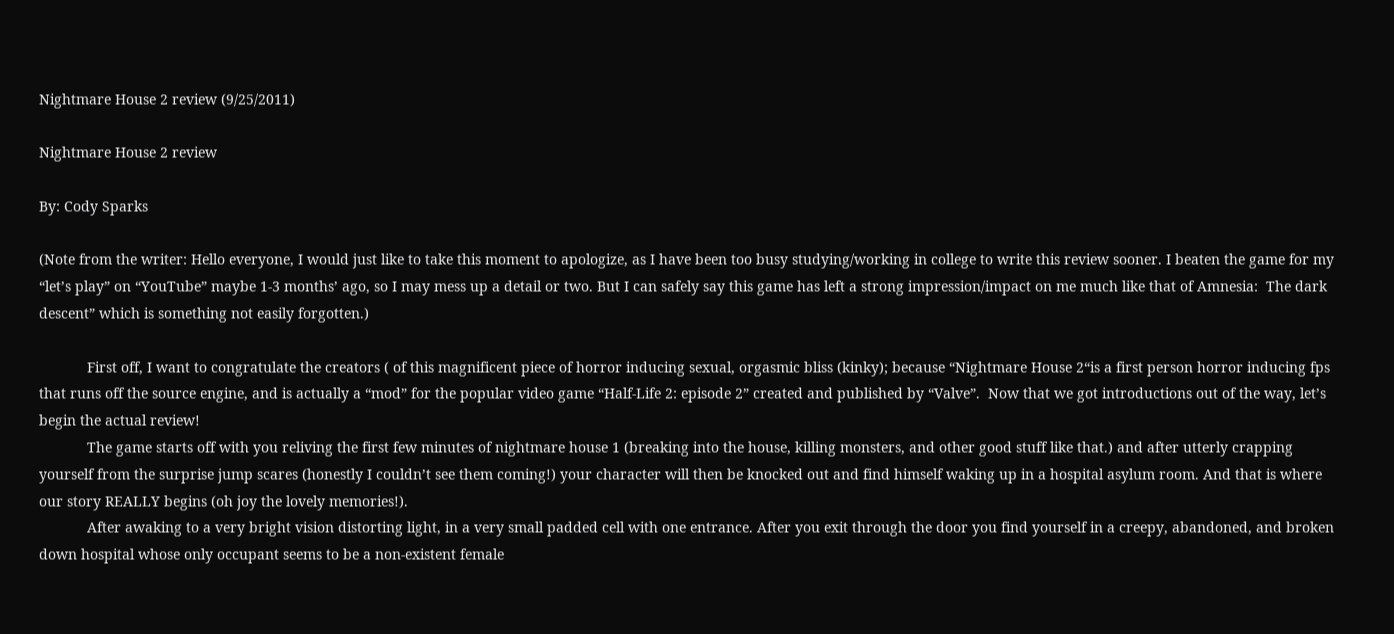Nightmare House 2 review (9/25/2011)

Nightmare House 2 review

By: Cody Sparks

(Note from the writer: Hello everyone, I would just like to take this moment to apologize, as I have been too busy studying/working in college to write this review sooner. I beaten the game for my “let’s play” on “YouTube” maybe 1-3 months’ ago, so I may mess up a detail or two. But I can safely say this game has left a strong impression/impact on me much like that of Amnesia:  The dark descent” which is something not easily forgotten.)

            First off, I want to congratulate the creators ( of this magnificent piece of horror inducing sexual, orgasmic bliss (kinky); because “Nightmare House 2“is a first person horror inducing fps that runs off the source engine, and is actually a “mod” for the popular video game “Half-Life 2: episode 2” created and published by “Valve”.  Now that we got introductions out of the way, let’s begin the actual review!
            The game starts off with you reliving the first few minutes of nightmare house 1 (breaking into the house, killing monsters, and other good stuff like that.) and after utterly crapping yourself from the surprise jump scares (honestly I couldn’t see them coming!) your character will then be knocked out and find himself waking up in a hospital asylum room. And that is where our story REALLY begins (oh joy the lovely memories!).
            After awaking to a very bright vision distorting light, in a very small padded cell with one entrance. After you exit through the door you find yourself in a creepy, abandoned, and broken down hospital whose only occupant seems to be a non-existent female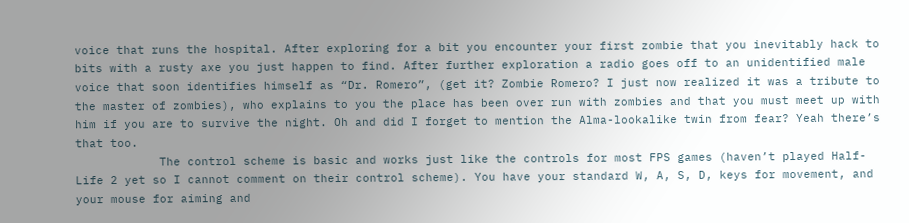voice that runs the hospital. After exploring for a bit you encounter your first zombie that you inevitably hack to bits with a rusty axe you just happen to find. After further exploration a radio goes off to an unidentified male voice that soon identifies himself as “Dr. Romero”, (get it? Zombie Romero? I just now realized it was a tribute to the master of zombies), who explains to you the place has been over run with zombies and that you must meet up with him if you are to survive the night. Oh and did I forget to mention the Alma-lookalike twin from fear? Yeah there’s that too.
            The control scheme is basic and works just like the controls for most FPS games (haven’t played Half-Life 2 yet so I cannot comment on their control scheme). You have your standard W, A, S, D, keys for movement, and your mouse for aiming and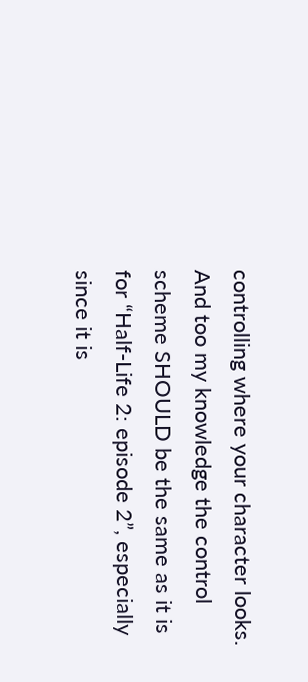controlling where your character looks. And too my knowledge the control scheme SHOULD be the same as it is for “Half-Life 2: episode 2”, especially since it is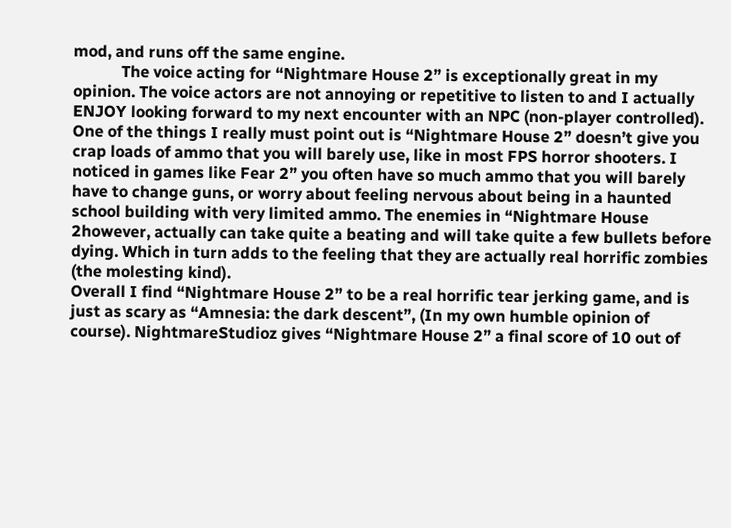mod, and runs off the same engine.
            The voice acting for “Nightmare House 2” is exceptionally great in my opinion. The voice actors are not annoying or repetitive to listen to and I actually ENJOY looking forward to my next encounter with an NPC (non-player controlled).
One of the things I really must point out is “Nightmare House 2” doesn’t give you crap loads of ammo that you will barely use, like in most FPS horror shooters. I noticed in games like Fear 2” you often have so much ammo that you will barely have to change guns, or worry about feeling nervous about being in a haunted school building with very limited ammo. The enemies in “Nightmare House 2however, actually can take quite a beating and will take quite a few bullets before dying. Which in turn adds to the feeling that they are actually real horrific zombies (the molesting kind).
Overall I find “Nightmare House 2” to be a real horrific tear jerking game, and is just as scary as “Amnesia: the dark descent”, (In my own humble opinion of course). NightmareStudioz gives “Nightmare House 2” a final score of 10 out of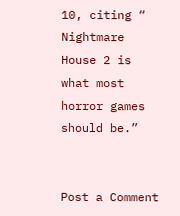10, citing “ Nightmare House 2 is what most horror games should be.”


Post a Comment